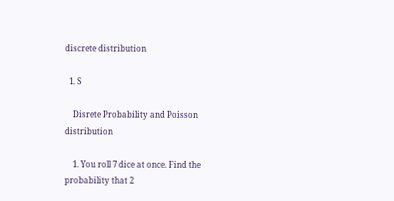discrete distribution

  1. S

    Disrete Probability and Poisson distribution

    1. You roll 7 dice at once. Find the probability that 2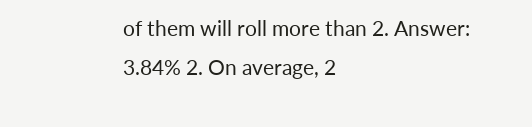of them will roll more than 2. Answer: 3.84% 2. On average, 2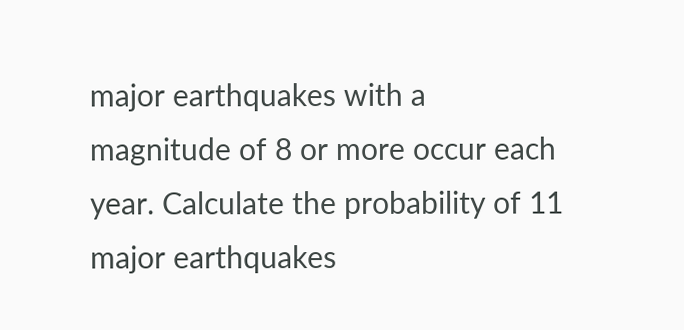major earthquakes with a magnitude of 8 or more occur each year. Calculate the probability of 11 major earthquakes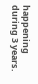happening during 3 years.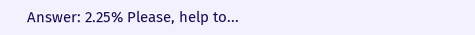Answer: 2.25% Please, help to...